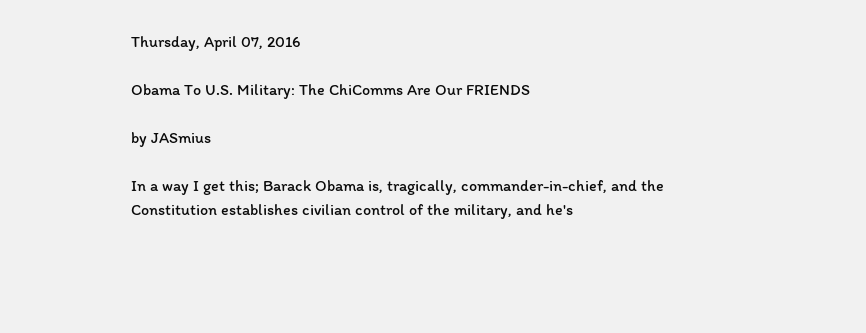Thursday, April 07, 2016

Obama To U.S. Military: The ChiComms Are Our FRIENDS

by JASmius

In a way I get this; Barack Obama is, tragically, commander-in-chief, and the Constitution establishes civilian control of the military, and he's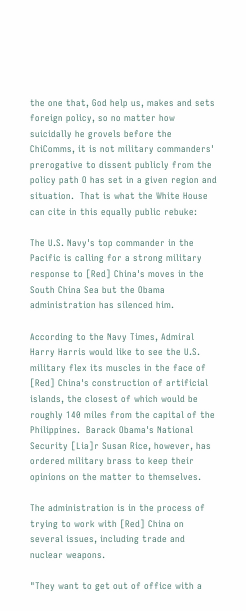the one that, God help us, makes and sets foreign policy, so no matter how suicidally he grovels before the ChiComms, it is not military commanders' prerogative to dissent publicly from the policy path O has set in a given region and situation.  That is what the White House can cite in this equally public rebuke:

The U.S. Navy's top commander in the Pacific is calling for a strong military response to [Red] China's moves in the South China Sea but the Obama administration has silenced him.

According to the Navy Times, Admiral Harry Harris would like to see the U.S. military flex its muscles in the face of [Red] China's construction of artificial islands, the closest of which would be roughly 140 miles from the capital of the Philippines.  Barack Obama's National Security [Lia]r Susan Rice, however, has ordered military brass to keep their opinions on the matter to themselves.

The administration is in the process of trying to work with [Red] China on several issues, including trade and nuclear weapons.

"They want to get out of office with a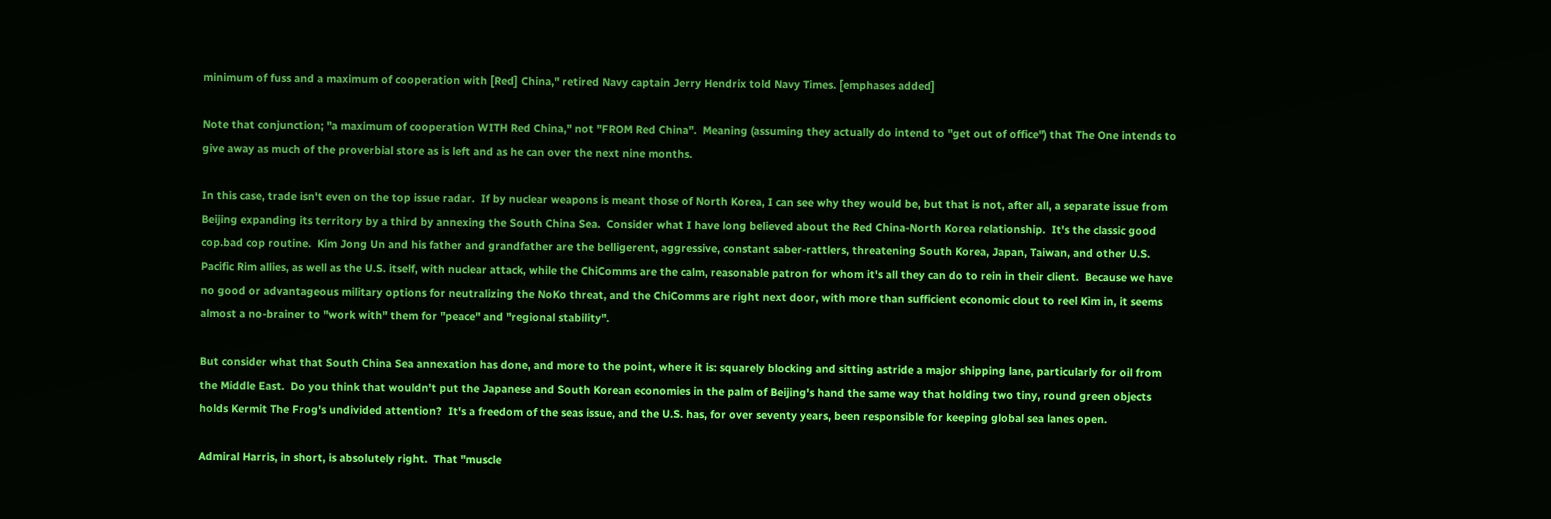minimum of fuss and a maximum of cooperation with [Red] China," retired Navy captain Jerry Hendrix told Navy Times. [emphases added]

Note that conjunction; "a maximum of cooperation WITH Red China," not "FROM Red China".  Meaning (assuming they actually do intend to "get out of office") that The One intends to give away as much of the proverbial store as is left and as he can over the next nine months.

In this case, trade isn't even on the top issue radar.  If by nuclear weapons is meant those of North Korea, I can see why they would be, but that is not, after all, a separate issue from Beijing expanding its territory by a third by annexing the South China Sea.  Consider what I have long believed about the Red China-North Korea relationship.  It's the classic good cop.bad cop routine.  Kim Jong Un and his father and grandfather are the belligerent, aggressive, constant saber-rattlers, threatening South Korea, Japan, Taiwan, and other U.S. Pacific Rim allies, as well as the U.S. itself, with nuclear attack, while the ChiComms are the calm, reasonable patron for whom it's all they can do to rein in their client.  Because we have no good or advantageous military options for neutralizing the NoKo threat, and the ChiComms are right next door, with more than sufficient economic clout to reel Kim in, it seems almost a no-brainer to "work with" them for "peace" and "regional stability".

But consider what that South China Sea annexation has done, and more to the point, where it is: squarely blocking and sitting astride a major shipping lane, particularly for oil from the Middle East.  Do you think that wouldn't put the Japanese and South Korean economies in the palm of Beijing's hand the same way that holding two tiny, round green objects holds Kermit The Frog's undivided attention?  It's a freedom of the seas issue, and the U.S. has, for over seventy years, been responsible for keeping global sea lanes open.

Admiral Harris, in short, is absolutely right.  That "muscle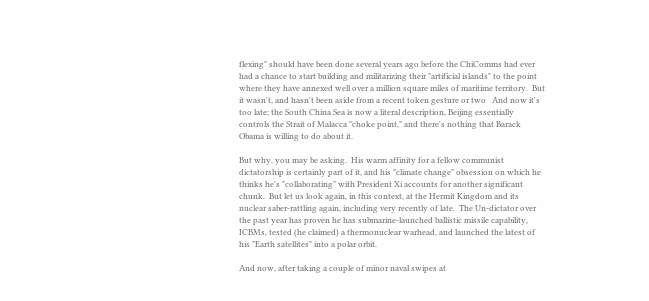flexing" should have been done several years ago before the ChiComms had ever had a chance to start building and militarizing their "artificial islands" to the point where they have annexed well over a million square miles of maritime territory.  But it wasn't, and hasn't been aside from a recent token gesture or two   And now it's too late; the South China Sea is now a literal description, Beijing essentially controls the Strait of Malacca "choke point," and there's nothing that Barack Obama is willing to do about it.

But why, you may be asking.  His warm affinity for a fellow communist dictatorship is certainly part of it, and his "climate change" obsession on which he thinks he's "collaborating" with President Xi accounts for another significant chunk.  But let us look again, in this context, at the Hermit Kingdom and its nuclear saber-rattling again, including very recently of late.  The Un-dictator over the past year has proven he has submarine-launched ballistic missile capability, ICBMs, tested (he claimed) a thermonuclear warhead, and launched the latest of his "Earth satellites" into a polar orbit.

And now, after taking a couple of minor naval swipes at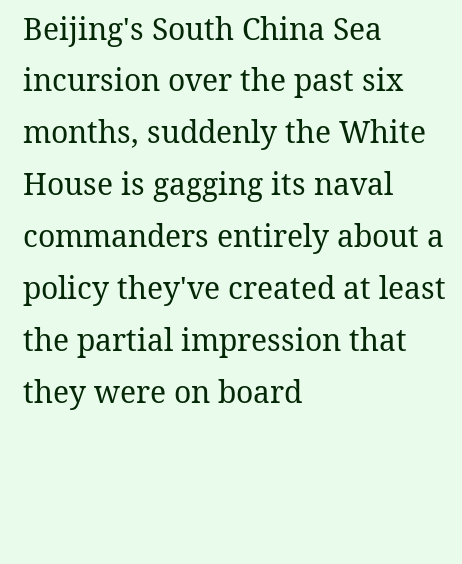Beijing's South China Sea incursion over the past six months, suddenly the White House is gagging its naval commanders entirely about a policy they've created at least the partial impression that they were on board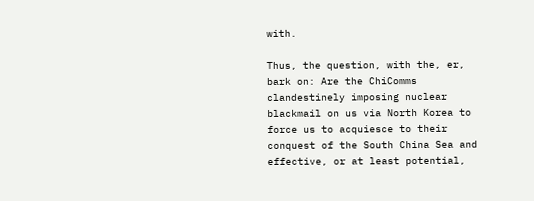with.

Thus, the question, with the, er, bark on: Are the ChiComms clandestinely imposing nuclear blackmail on us via North Korea to force us to acquiesce to their conquest of the South China Sea and effective, or at least potential,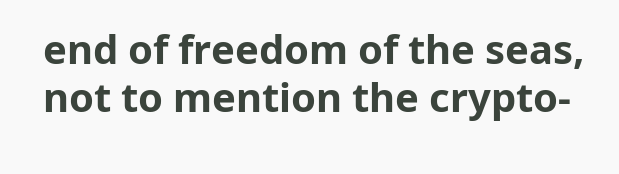end of freedom of the seas, not to mention the crypto-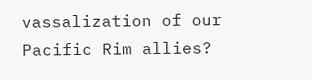vassalization of our Pacific Rim allies?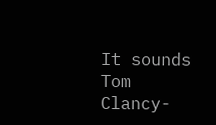It sounds Tom Clancy-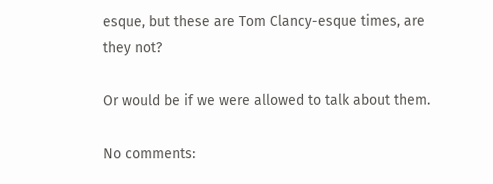esque, but these are Tom Clancy-esque times, are they not?

Or would be if we were allowed to talk about them.

No comments: